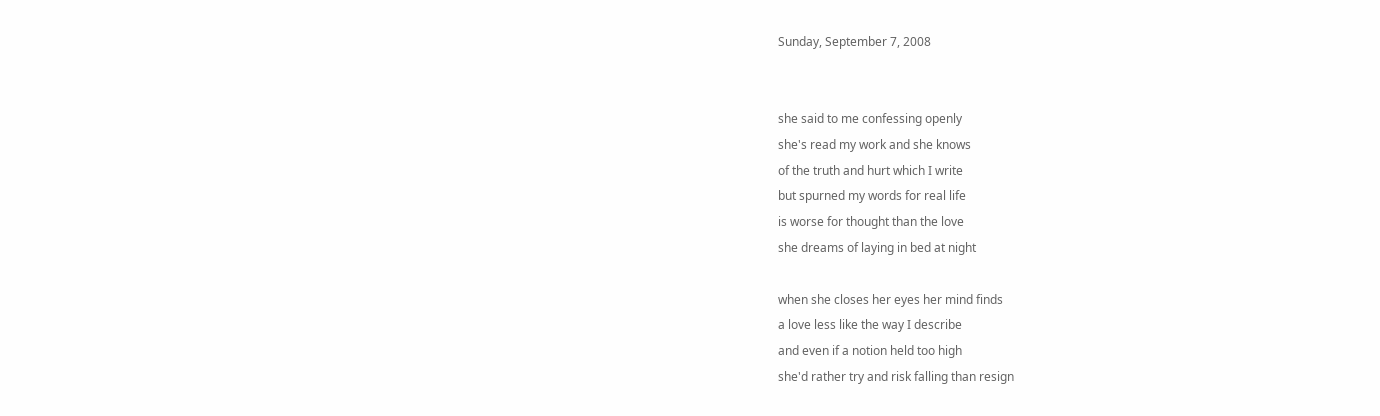Sunday, September 7, 2008


she said to me confessing openly
she's read my work and she knows
of the truth and hurt which I write
but spurned my words for real life
is worse for thought than the love
she dreams of laying in bed at night

when she closes her eyes her mind finds
a love less like the way I describe
and even if a notion held too high
she'd rather try and risk falling than resign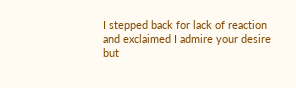I stepped back for lack of reaction
and exclaimed I admire your desire
but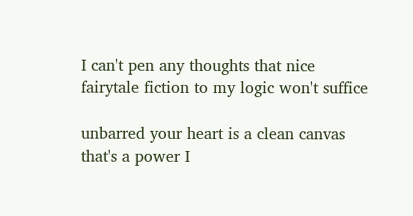I can't pen any thoughts that nice
fairytale fiction to my logic won't suffice

unbarred your heart is a clean canvas
that's a power I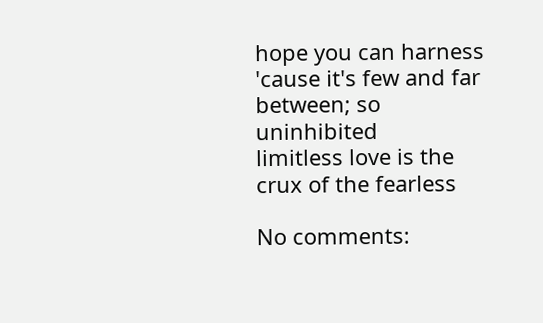hope you can harness
'cause it's few and far between; so uninhibited
limitless love is the crux of the fearless

No comments: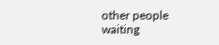other people waiting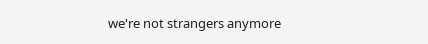we're not strangers anymore